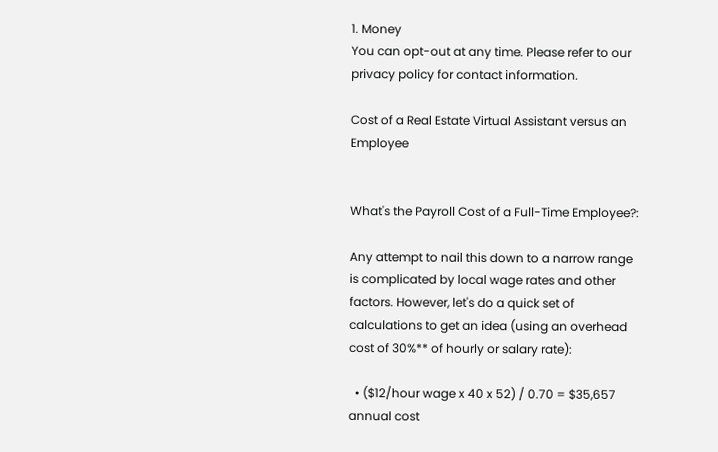1. Money
You can opt-out at any time. Please refer to our privacy policy for contact information.

Cost of a Real Estate Virtual Assistant versus an Employee


What's the Payroll Cost of a Full-Time Employee?:

Any attempt to nail this down to a narrow range is complicated by local wage rates and other factors. However, let's do a quick set of calculations to get an idea (using an overhead cost of 30%** of hourly or salary rate):

  • ($12/hour wage x 40 x 52) / 0.70 = $35,657 annual cost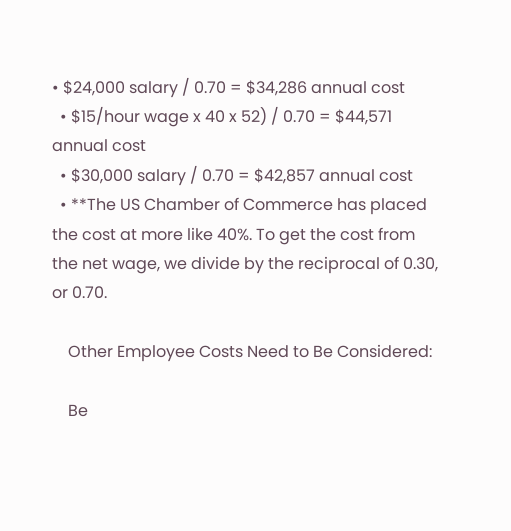• $24,000 salary / 0.70 = $34,286 annual cost
  • $15/hour wage x 40 x 52) / 0.70 = $44,571 annual cost
  • $30,000 salary / 0.70 = $42,857 annual cost
  • **The US Chamber of Commerce has placed the cost at more like 40%. To get the cost from the net wage, we divide by the reciprocal of 0.30, or 0.70.

    Other Employee Costs Need to Be Considered:

    Be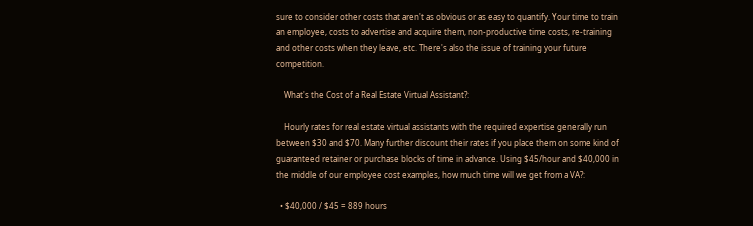sure to consider other costs that aren't as obvious or as easy to quantify. Your time to train an employee, costs to advertise and acquire them, non-productive time costs, re-training and other costs when they leave, etc. There's also the issue of training your future competition.

    What's the Cost of a Real Estate Virtual Assistant?:

    Hourly rates for real estate virtual assistants with the required expertise generally run between $30 and $70. Many further discount their rates if you place them on some kind of guaranteed retainer or purchase blocks of time in advance. Using $45/hour and $40,000 in the middle of our employee cost examples, how much time will we get from a VA?:

  • $40,000 / $45 = 889 hours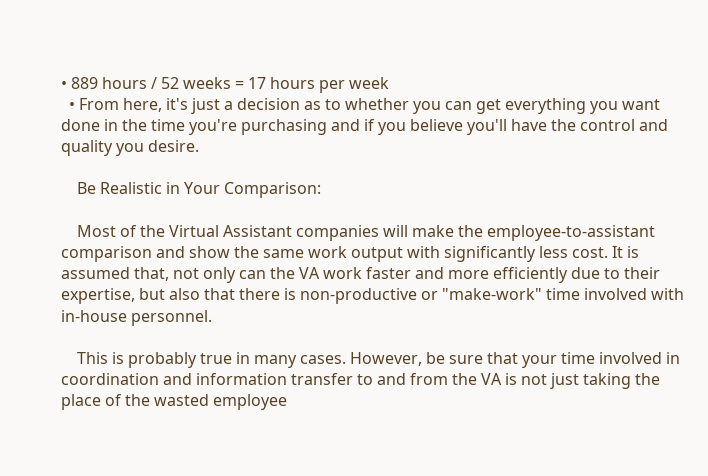• 889 hours / 52 weeks = 17 hours per week
  • From here, it's just a decision as to whether you can get everything you want done in the time you're purchasing and if you believe you'll have the control and quality you desire.

    Be Realistic in Your Comparison:

    Most of the Virtual Assistant companies will make the employee-to-assistant comparison and show the same work output with significantly less cost. It is assumed that, not only can the VA work faster and more efficiently due to their expertise, but also that there is non-productive or "make-work" time involved with in-house personnel.

    This is probably true in many cases. However, be sure that your time involved in coordination and information transfer to and from the VA is not just taking the place of the wasted employee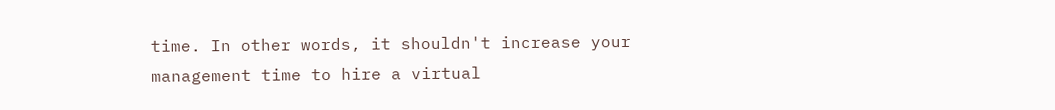time. In other words, it shouldn't increase your management time to hire a virtual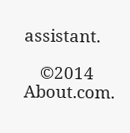assistant.

    ©2014 About.com.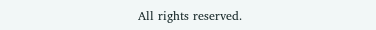All rights reserved.